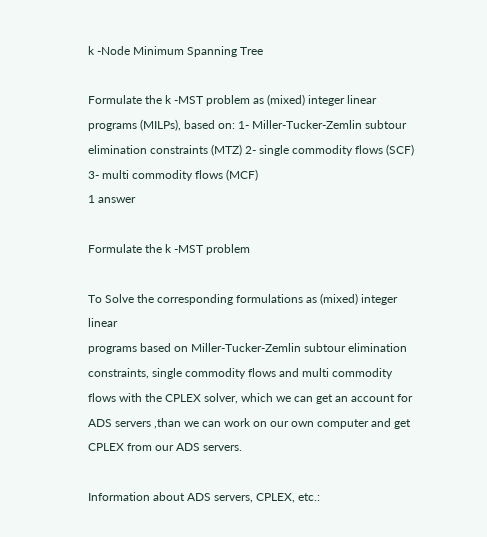k -Node Minimum Spanning Tree

Formulate the k -MST problem as (mixed) integer linear programs (MILPs), based on: 1- Miller-Tucker-Zemlin subtour elimination constraints (MTZ) 2- single commodity flows (SCF) 3- multi commodity flows (MCF)
1 answer

Formulate the k -MST problem

To Solve the corresponding formulations as (mixed) integer linear
programs based on Miller-Tucker-Zemlin subtour elimination constraints, single commodity flows and multi commodity flows with the CPLEX solver, which we can get an account for ADS servers ,than we can work on our own computer and get CPLEX from our ADS servers.

Information about ADS servers, CPLEX, etc.: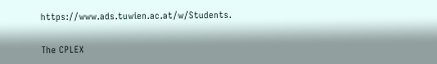https://www.ads.tuwien.ac.at/w/Students.

The CPLEX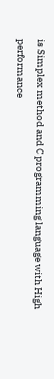is Simplex method and C programming language with High performance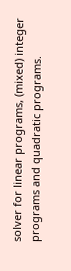solver for linear programs, (mixed) integer programs and quadratic programs.